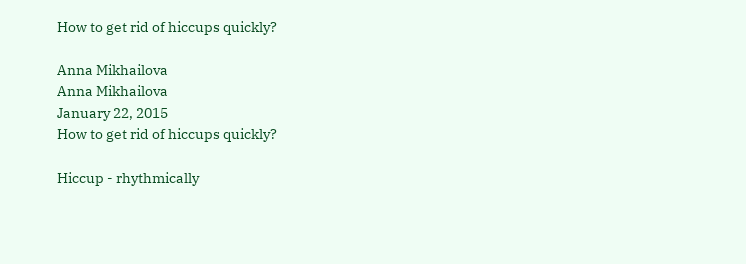How to get rid of hiccups quickly?

Anna Mikhailova
Anna Mikhailova
January 22, 2015
How to get rid of hiccups quickly?

Hiccup - rhythmically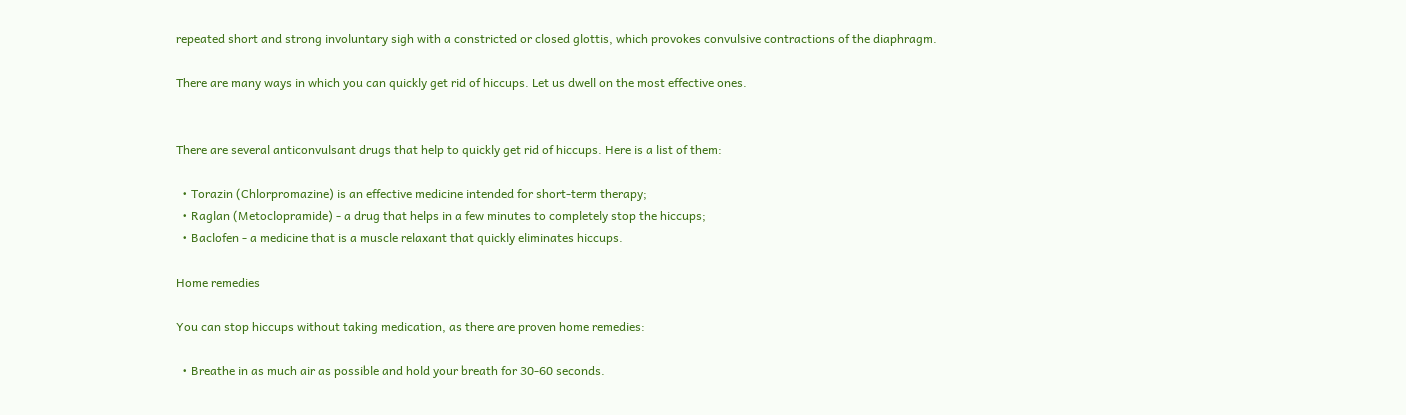repeated short and strong involuntary sigh with a constricted or closed glottis, which provokes convulsive contractions of the diaphragm.

There are many ways in which you can quickly get rid of hiccups. Let us dwell on the most effective ones.


There are several anticonvulsant drugs that help to quickly get rid of hiccups. Here is a list of them:

  • Torazin (Chlorpromazine) is an effective medicine intended for short-term therapy;
  • Raglan (Metoclopramide) - a drug that helps in a few minutes to completely stop the hiccups;
  • Baclofen - a medicine that is a muscle relaxant that quickly eliminates hiccups.

Home remedies

You can stop hiccups without taking medication, as there are proven home remedies:

  • Breathe in as much air as possible and hold your breath for 30-60 seconds.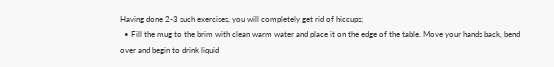Having done 2-3 such exercises, you will completely get rid of hiccups;
  • Fill the mug to the brim with clean warm water and place it on the edge of the table. Move your hands back, bend over and begin to drink liquid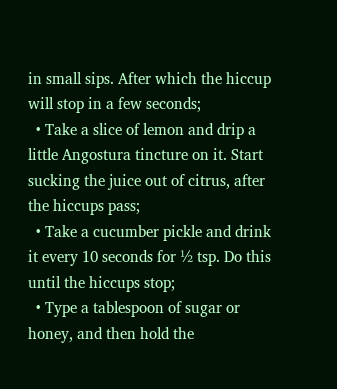in small sips. After which the hiccup will stop in a few seconds;
  • Take a slice of lemon and drip a little Angostura tincture on it. Start sucking the juice out of citrus, after the hiccups pass;
  • Take a cucumber pickle and drink it every 10 seconds for ½ tsp. Do this until the hiccups stop;
  • Type a tablespoon of sugar or honey, and then hold the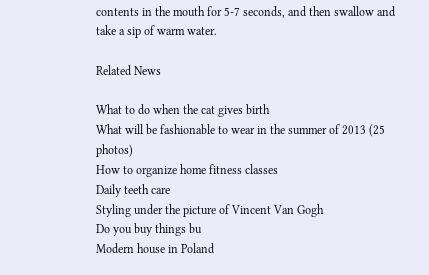contents in the mouth for 5-7 seconds, and then swallow and take a sip of warm water.

Related News

What to do when the cat gives birth
What will be fashionable to wear in the summer of 2013 (25 photos)
How to organize home fitness classes
Daily teeth care
Styling under the picture of Vincent Van Gogh
Do you buy things bu
Modern house in Poland